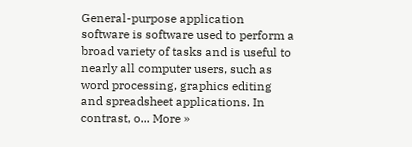General-purpose application software is software used to perform a broad variety of tasks and is useful to nearly all computer users, such as word processing, graphics editing and spreadsheet applications. In contrast, o... More »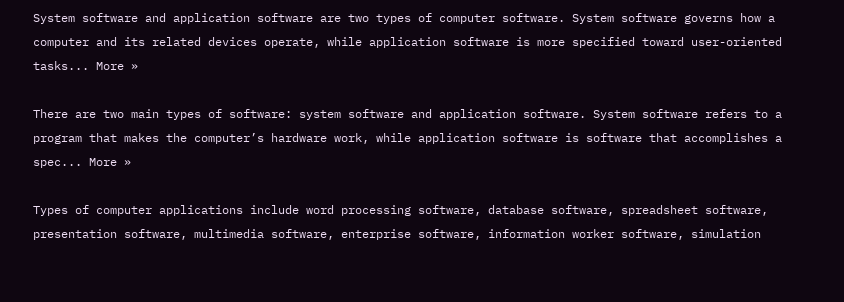System software and application software are two types of computer software. System software governs how a computer and its related devices operate, while application software is more specified toward user-oriented tasks... More »

There are two main types of software: system software and application software. System software refers to a program that makes the computer’s hardware work, while application software is software that accomplishes a spec... More »

Types of computer applications include word processing software, database software, spreadsheet software, presentation software, multimedia software, enterprise software, information worker software, simulation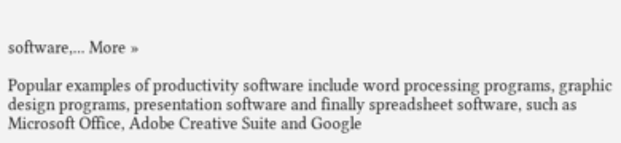software,... More »

Popular examples of productivity software include word processing programs, graphic design programs, presentation software and finally spreadsheet software, such as Microsoft Office, Adobe Creative Suite and Google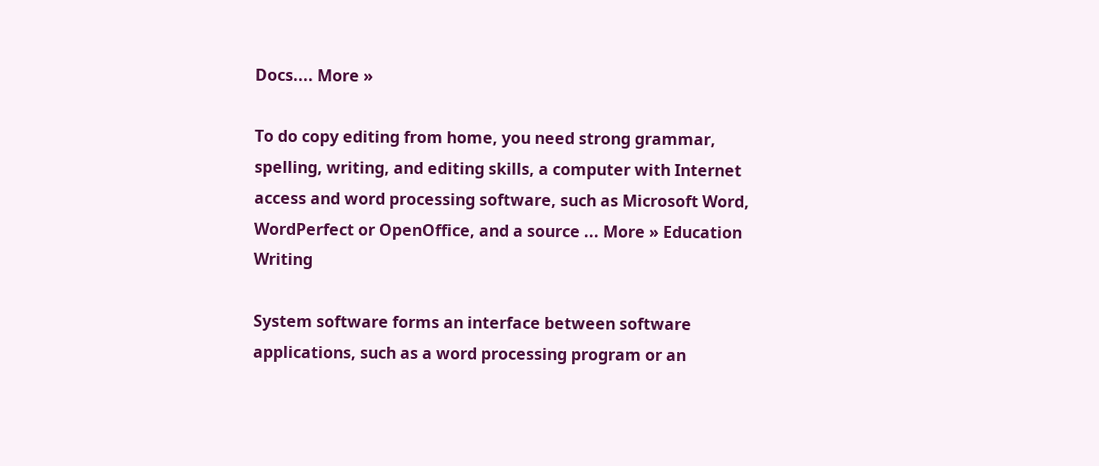Docs.... More »

To do copy editing from home, you need strong grammar, spelling, writing, and editing skills, a computer with Internet access and word processing software, such as Microsoft Word, WordPerfect or OpenOffice, and a source ... More » Education Writing

System software forms an interface between software applications, such as a word processing program or an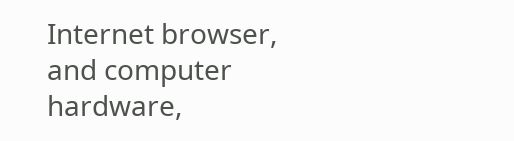Internet browser, and computer hardware,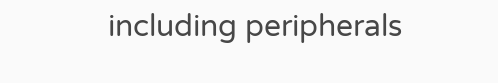including peripherals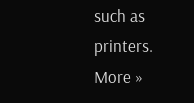such as printers. More »